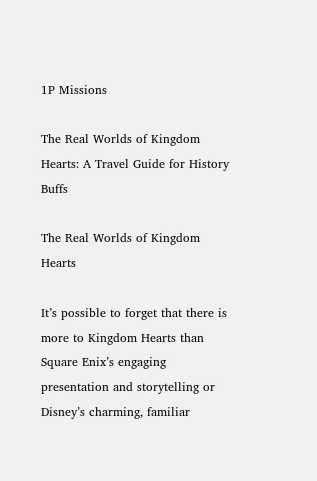1P Missions

The Real Worlds of Kingdom Hearts: A Travel Guide for History Buffs

The Real Worlds of Kingdom Hearts

It’s possible to forget that there is more to Kingdom Hearts than Square Enix’s engaging presentation and storytelling or Disney’s charming, familiar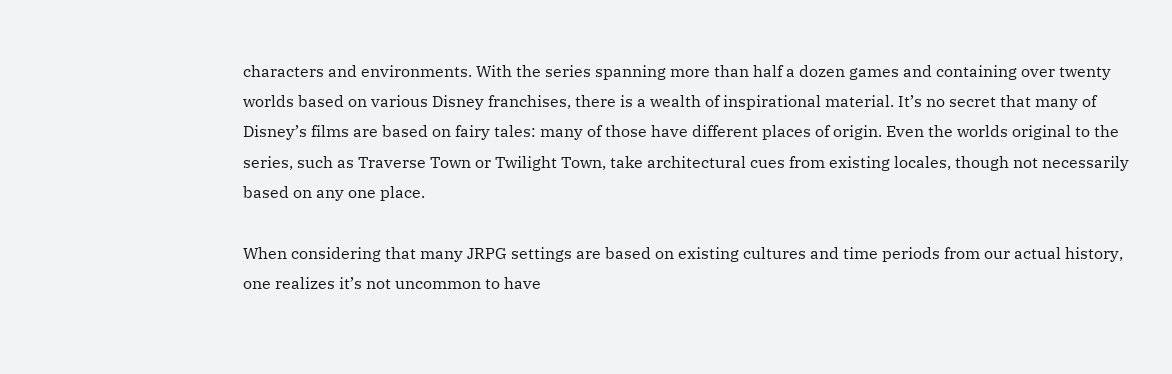characters and environments. With the series spanning more than half a dozen games and containing over twenty worlds based on various Disney franchises, there is a wealth of inspirational material. It’s no secret that many of Disney’s films are based on fairy tales: many of those have different places of origin. Even the worlds original to the series, such as Traverse Town or Twilight Town, take architectural cues from existing locales, though not necessarily based on any one place.

When considering that many JRPG settings are based on existing cultures and time periods from our actual history, one realizes it’s not uncommon to have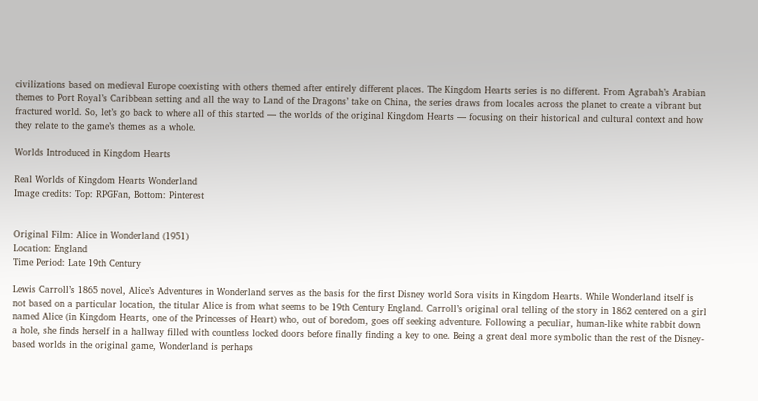civilizations based on medieval Europe coexisting with others themed after entirely different places. The Kingdom Hearts series is no different. From Agrabah’s Arabian themes to Port Royal’s Caribbean setting and all the way to Land of the Dragons’ take on China, the series draws from locales across the planet to create a vibrant but fractured world. So, let’s go back to where all of this started — the worlds of the original Kingdom Hearts — focusing on their historical and cultural context and how they relate to the game’s themes as a whole.

Worlds Introduced in Kingdom Hearts

Real Worlds of Kingdom Hearts Wonderland
Image credits: Top: RPGFan, Bottom: Pinterest


Original Film: Alice in Wonderland (1951)
Location: England
Time Period: Late 19th Century

Lewis Carroll’s 1865 novel, Alice’s Adventures in Wonderland serves as the basis for the first Disney world Sora visits in Kingdom Hearts. While Wonderland itself is not based on a particular location, the titular Alice is from what seems to be 19th Century England. Carroll’s original oral telling of the story in 1862 centered on a girl named Alice (in Kingdom Hearts, one of the Princesses of Heart) who, out of boredom, goes off seeking adventure. Following a peculiar, human-like white rabbit down a hole, she finds herself in a hallway filled with countless locked doors before finally finding a key to one. Being a great deal more symbolic than the rest of the Disney-based worlds in the original game, Wonderland is perhaps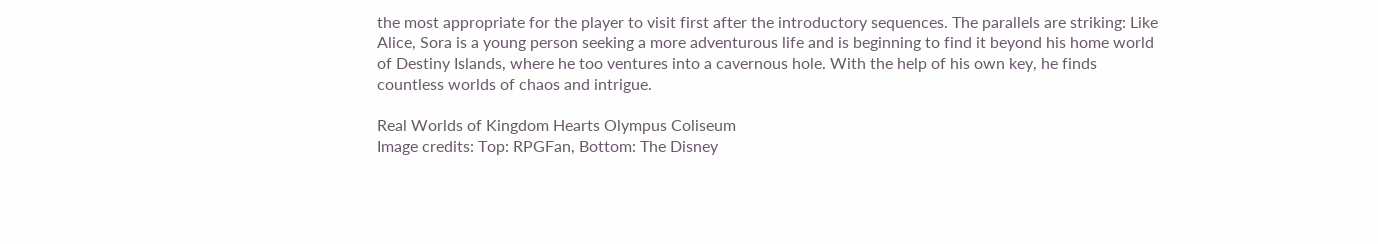the most appropriate for the player to visit first after the introductory sequences. The parallels are striking: Like Alice, Sora is a young person seeking a more adventurous life and is beginning to find it beyond his home world of Destiny Islands, where he too ventures into a cavernous hole. With the help of his own key, he finds countless worlds of chaos and intrigue.

Real Worlds of Kingdom Hearts Olympus Coliseum
Image credits: Top: RPGFan, Bottom: The Disney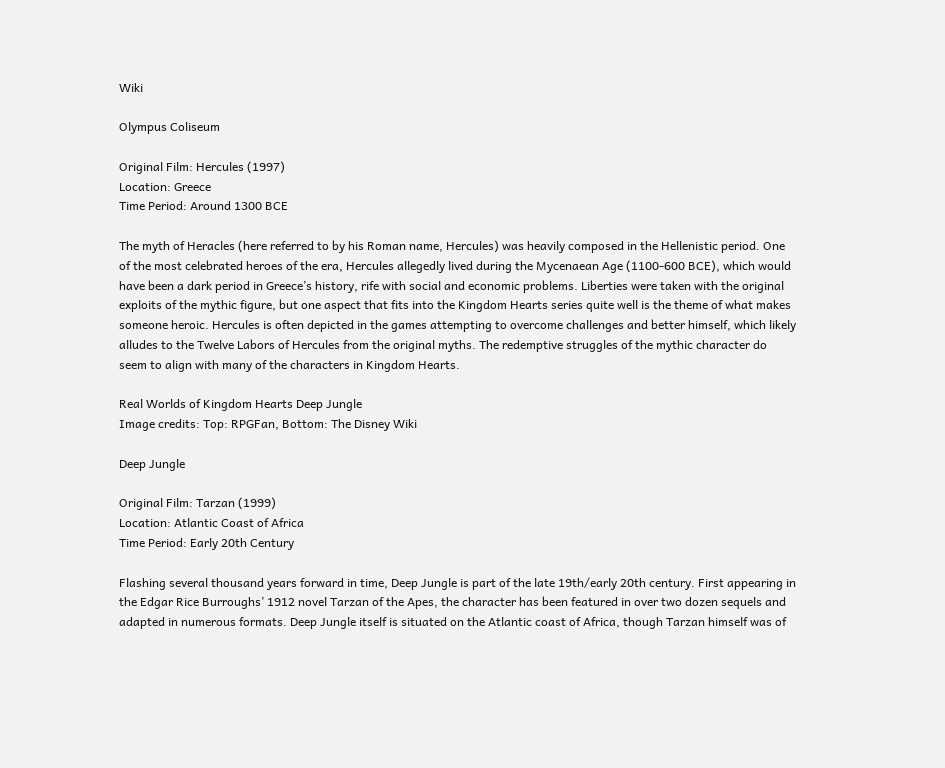Wiki

Olympus Coliseum

Original Film: Hercules (1997)
Location: Greece
Time Period: Around 1300 BCE

The myth of Heracles (here referred to by his Roman name, Hercules) was heavily composed in the Hellenistic period. One of the most celebrated heroes of the era, Hercules allegedly lived during the Mycenaean Age (1100-600 BCE), which would have been a dark period in Greece’s history, rife with social and economic problems. Liberties were taken with the original exploits of the mythic figure, but one aspect that fits into the Kingdom Hearts series quite well is the theme of what makes someone heroic. Hercules is often depicted in the games attempting to overcome challenges and better himself, which likely alludes to the Twelve Labors of Hercules from the original myths. The redemptive struggles of the mythic character do seem to align with many of the characters in Kingdom Hearts.

Real Worlds of Kingdom Hearts Deep Jungle
Image credits: Top: RPGFan, Bottom: The Disney Wiki

Deep Jungle

Original Film: Tarzan (1999)
Location: Atlantic Coast of Africa
Time Period: Early 20th Century

Flashing several thousand years forward in time, Deep Jungle is part of the late 19th/early 20th century. First appearing in the Edgar Rice Burroughs’ 1912 novel Tarzan of the Apes, the character has been featured in over two dozen sequels and adapted in numerous formats. Deep Jungle itself is situated on the Atlantic coast of Africa, though Tarzan himself was of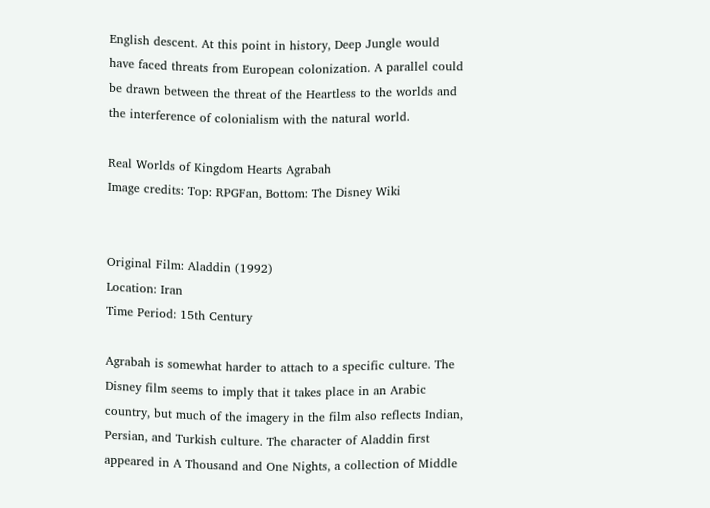English descent. At this point in history, Deep Jungle would have faced threats from European colonization. A parallel could be drawn between the threat of the Heartless to the worlds and the interference of colonialism with the natural world.

Real Worlds of Kingdom Hearts Agrabah
Image credits: Top: RPGFan, Bottom: The Disney Wiki


Original Film: Aladdin (1992)
Location: Iran
Time Period: 15th Century

Agrabah is somewhat harder to attach to a specific culture. The Disney film seems to imply that it takes place in an Arabic country, but much of the imagery in the film also reflects Indian, Persian, and Turkish culture. The character of Aladdin first appeared in A Thousand and One Nights, a collection of Middle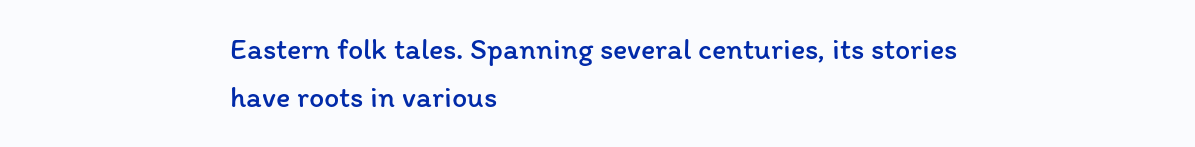Eastern folk tales. Spanning several centuries, its stories have roots in various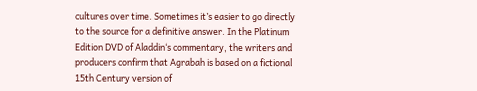cultures over time. Sometimes it’s easier to go directly to the source for a definitive answer. In the Platinum Edition DVD of Aladdin‘s commentary, the writers and producers confirm that Agrabah is based on a fictional 15th Century version of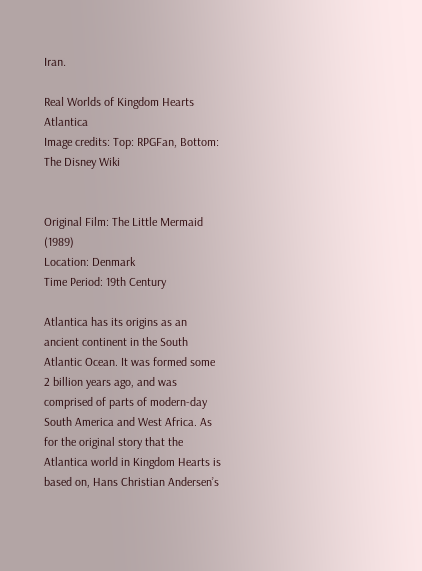Iran.

Real Worlds of Kingdom Hearts Atlantica
Image credits: Top: RPGFan, Bottom: The Disney Wiki


Original Film: The Little Mermaid (1989)
Location: Denmark
Time Period: 19th Century

Atlantica has its origins as an ancient continent in the South Atlantic Ocean. It was formed some 2 billion years ago, and was comprised of parts of modern-day South America and West Africa. As for the original story that the Atlantica world in Kingdom Hearts is based on, Hans Christian Andersen’s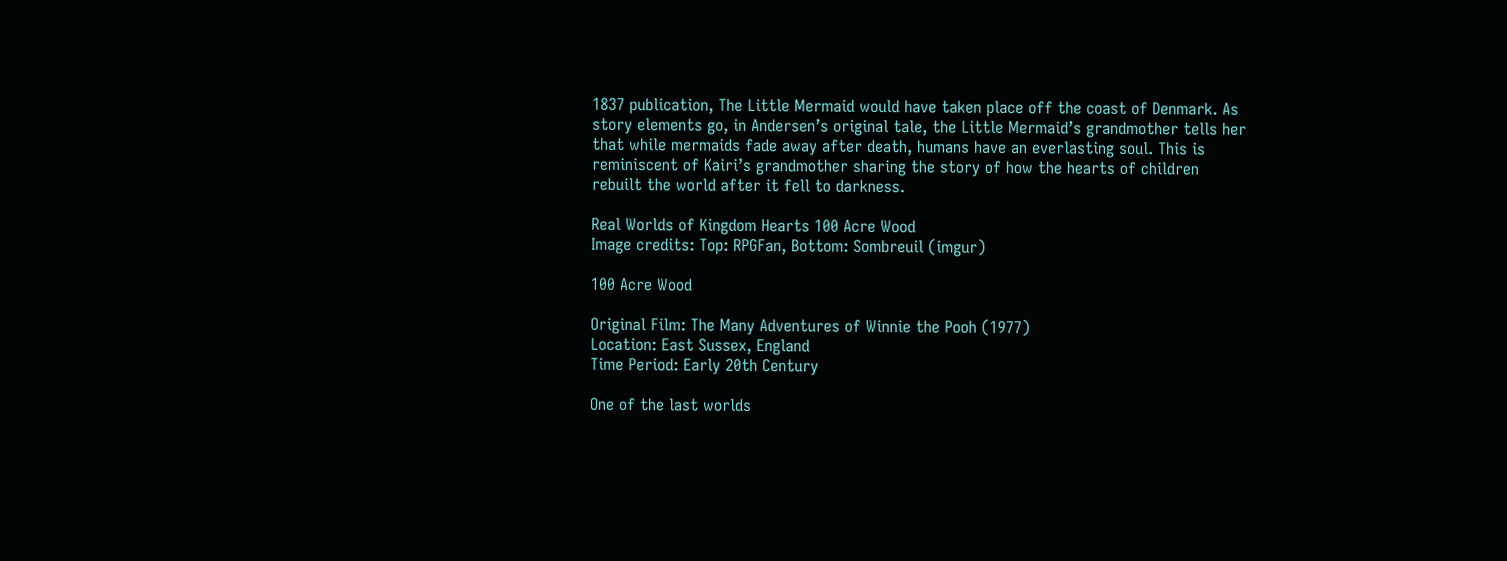1837 publication, The Little Mermaid would have taken place off the coast of Denmark. As story elements go, in Andersen’s original tale, the Little Mermaid’s grandmother tells her that while mermaids fade away after death, humans have an everlasting soul. This is reminiscent of Kairi’s grandmother sharing the story of how the hearts of children rebuilt the world after it fell to darkness.

Real Worlds of Kingdom Hearts 100 Acre Wood
Image credits: Top: RPGFan, Bottom: Sombreuil (imgur)

100 Acre Wood

Original Film: The Many Adventures of Winnie the Pooh (1977)
Location: East Sussex, England
Time Period: Early 20th Century

One of the last worlds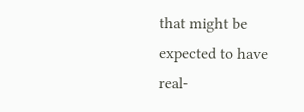that might be expected to have real-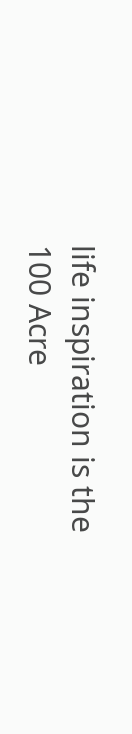life inspiration is the 100 Acre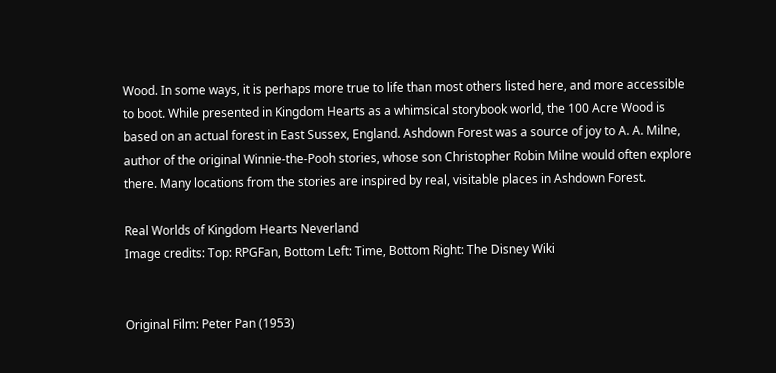Wood. In some ways, it is perhaps more true to life than most others listed here, and more accessible to boot. While presented in Kingdom Hearts as a whimsical storybook world, the 100 Acre Wood is based on an actual forest in East Sussex, England. Ashdown Forest was a source of joy to A. A. Milne, author of the original Winnie-the-Pooh stories, whose son Christopher Robin Milne would often explore there. Many locations from the stories are inspired by real, visitable places in Ashdown Forest.

Real Worlds of Kingdom Hearts Neverland
Image credits: Top: RPGFan, Bottom Left: Time, Bottom Right: The Disney Wiki


Original Film: Peter Pan (1953)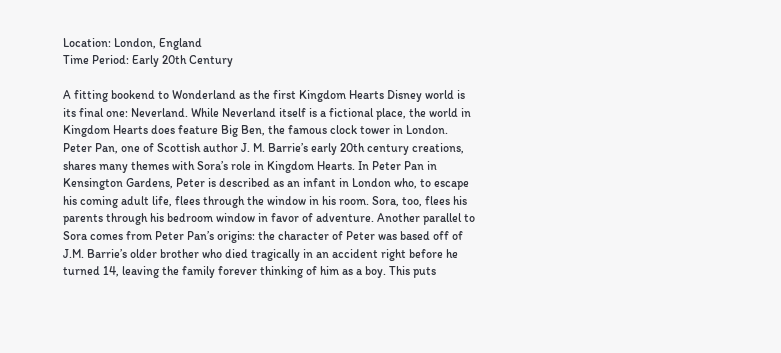Location: London, England
Time Period: Early 20th Century

A fitting bookend to Wonderland as the first Kingdom Hearts Disney world is its final one: Neverland. While Neverland itself is a fictional place, the world in Kingdom Hearts does feature Big Ben, the famous clock tower in London. Peter Pan, one of Scottish author J. M. Barrie’s early 20th century creations, shares many themes with Sora’s role in Kingdom Hearts. In Peter Pan in Kensington Gardens, Peter is described as an infant in London who, to escape his coming adult life, flees through the window in his room. Sora, too, flees his parents through his bedroom window in favor of adventure. Another parallel to Sora comes from Peter Pan’s origins: the character of Peter was based off of J.M. Barrie’s older brother who died tragically in an accident right before he turned 14, leaving the family forever thinking of him as a boy. This puts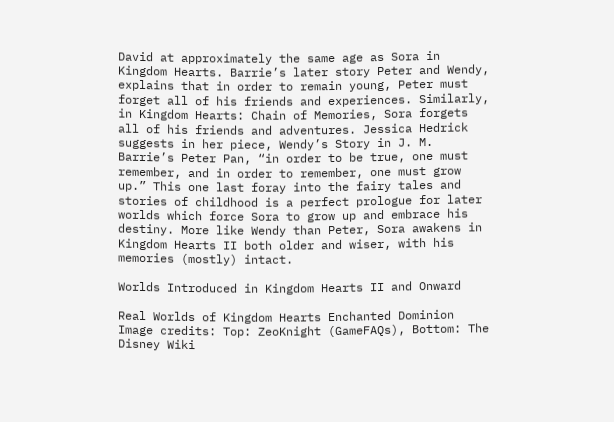David at approximately the same age as Sora in Kingdom Hearts. Barrie’s later story Peter and Wendy, explains that in order to remain young, Peter must forget all of his friends and experiences. Similarly, in Kingdom Hearts: Chain of Memories, Sora forgets all of his friends and adventures. Jessica Hedrick suggests in her piece, Wendy’s Story in J. M. Barrie’s Peter Pan, “in order to be true, one must remember, and in order to remember, one must grow up.” This one last foray into the fairy tales and stories of childhood is a perfect prologue for later worlds which force Sora to grow up and embrace his destiny. More like Wendy than Peter, Sora awakens in Kingdom Hearts II both older and wiser, with his memories (mostly) intact.

Worlds Introduced in Kingdom Hearts II and Onward

Real Worlds of Kingdom Hearts Enchanted Dominion
Image credits: Top: ZeoKnight (GameFAQs), Bottom: The Disney Wiki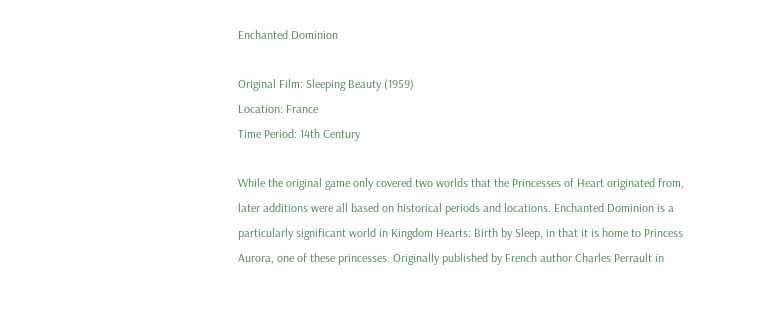Enchanted Dominion

Original Film: Sleeping Beauty (1959)
Location: France
Time Period: 14th Century

While the original game only covered two worlds that the Princesses of Heart originated from, later additions were all based on historical periods and locations. Enchanted Dominion is a particularly significant world in Kingdom Hearts: Birth by Sleep, in that it is home to Princess Aurora, one of these princesses. Originally published by French author Charles Perrault in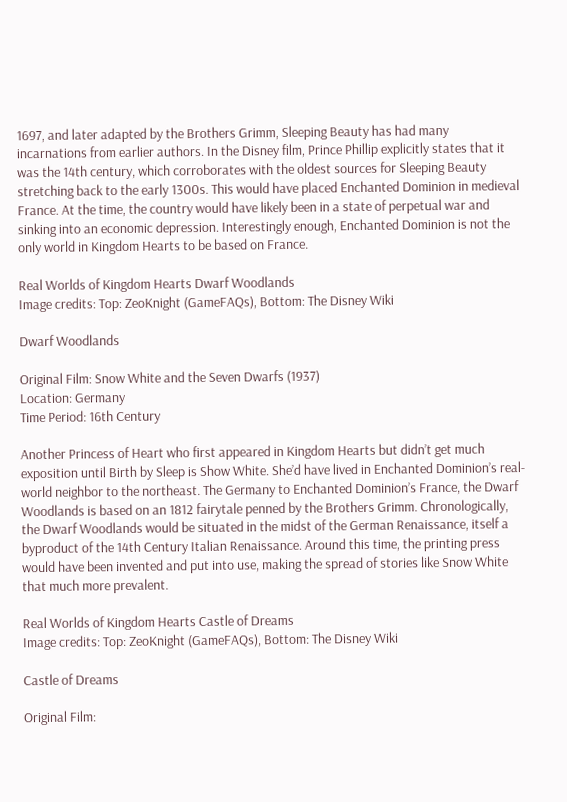1697, and later adapted by the Brothers Grimm, Sleeping Beauty has had many incarnations from earlier authors. In the Disney film, Prince Phillip explicitly states that it was the 14th century, which corroborates with the oldest sources for Sleeping Beauty stretching back to the early 1300s. This would have placed Enchanted Dominion in medieval France. At the time, the country would have likely been in a state of perpetual war and sinking into an economic depression. Interestingly enough, Enchanted Dominion is not the only world in Kingdom Hearts to be based on France.

Real Worlds of Kingdom Hearts Dwarf Woodlands
Image credits: Top: ZeoKnight (GameFAQs), Bottom: The Disney Wiki

Dwarf Woodlands

Original Film: Snow White and the Seven Dwarfs (1937)
Location: Germany
Time Period: 16th Century

Another Princess of Heart who first appeared in Kingdom Hearts but didn’t get much exposition until Birth by Sleep is Show White. She’d have lived in Enchanted Dominion’s real-world neighbor to the northeast. The Germany to Enchanted Dominion’s France, the Dwarf Woodlands is based on an 1812 fairytale penned by the Brothers Grimm. Chronologically, the Dwarf Woodlands would be situated in the midst of the German Renaissance, itself a byproduct of the 14th Century Italian Renaissance. Around this time, the printing press would have been invented and put into use, making the spread of stories like Snow White that much more prevalent.

Real Worlds of Kingdom Hearts Castle of Dreams
Image credits: Top: ZeoKnight (GameFAQs), Bottom: The Disney Wiki

Castle of Dreams

Original Film: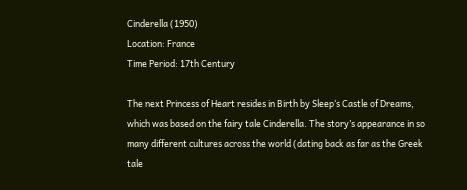Cinderella (1950)
Location: France
Time Period: 17th Century

The next Princess of Heart resides in Birth by Sleep‘s Castle of Dreams, which was based on the fairy tale Cinderella. The story’s appearance in so many different cultures across the world (dating back as far as the Greek tale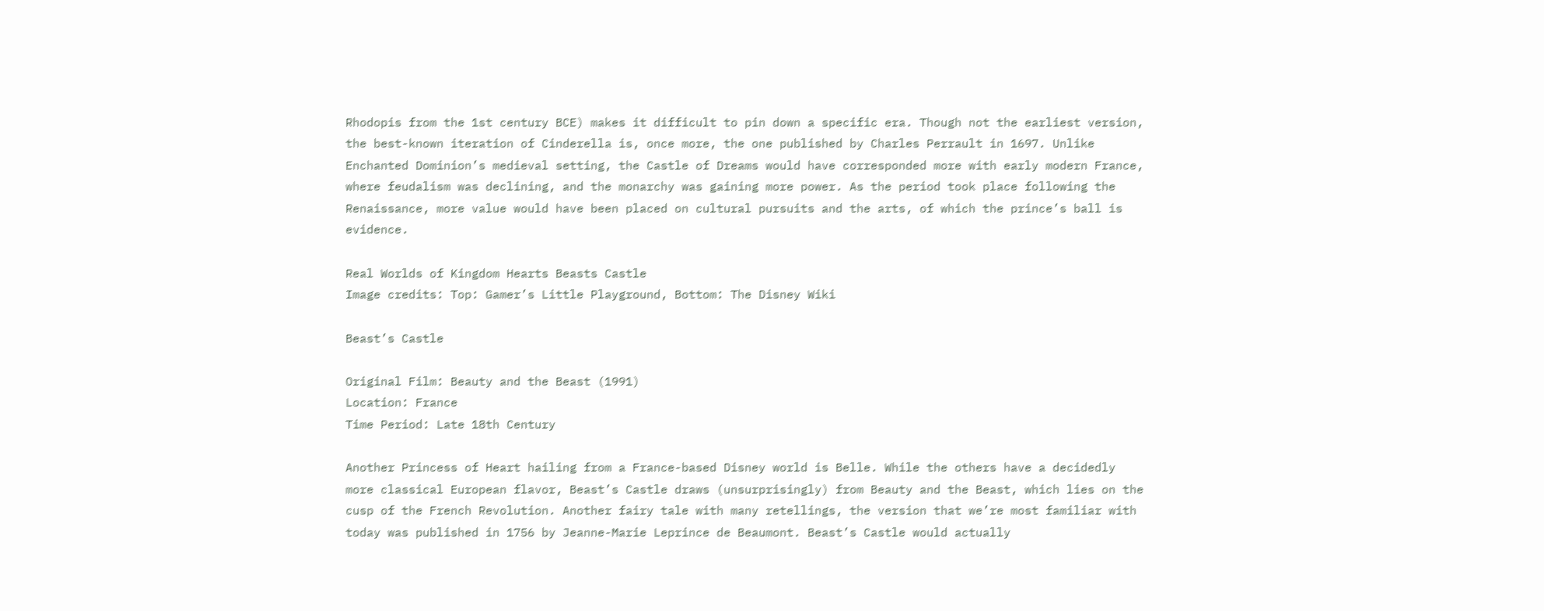Rhodopis from the 1st century BCE) makes it difficult to pin down a specific era. Though not the earliest version, the best-known iteration of Cinderella is, once more, the one published by Charles Perrault in 1697. Unlike Enchanted Dominion’s medieval setting, the Castle of Dreams would have corresponded more with early modern France, where feudalism was declining, and the monarchy was gaining more power. As the period took place following the Renaissance, more value would have been placed on cultural pursuits and the arts, of which the prince’s ball is evidence.

Real Worlds of Kingdom Hearts Beasts Castle
Image credits: Top: Gamer’s Little Playground, Bottom: The Disney Wiki

Beast’s Castle

Original Film: Beauty and the Beast (1991)
Location: France
Time Period: Late 18th Century

Another Princess of Heart hailing from a France-based Disney world is Belle. While the others have a decidedly more classical European flavor, Beast’s Castle draws (unsurprisingly) from Beauty and the Beast, which lies on the cusp of the French Revolution. Another fairy tale with many retellings, the version that we’re most familiar with today was published in 1756 by Jeanne-Marie Leprince de Beaumont. Beast’s Castle would actually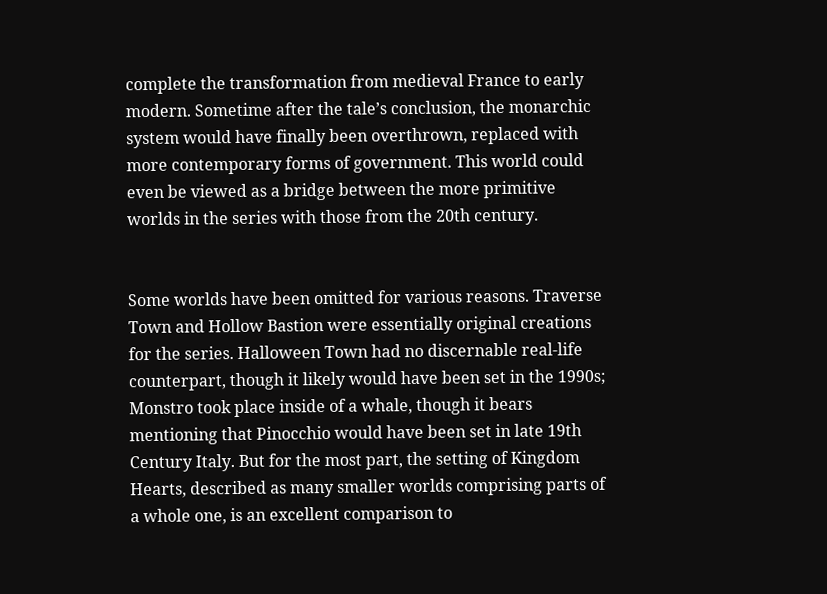complete the transformation from medieval France to early modern. Sometime after the tale’s conclusion, the monarchic system would have finally been overthrown, replaced with more contemporary forms of government. This world could even be viewed as a bridge between the more primitive worlds in the series with those from the 20th century.


Some worlds have been omitted for various reasons. Traverse Town and Hollow Bastion were essentially original creations for the series. Halloween Town had no discernable real-life counterpart, though it likely would have been set in the 1990s; Monstro took place inside of a whale, though it bears mentioning that Pinocchio would have been set in late 19th Century Italy. But for the most part, the setting of Kingdom Hearts, described as many smaller worlds comprising parts of a whole one, is an excellent comparison to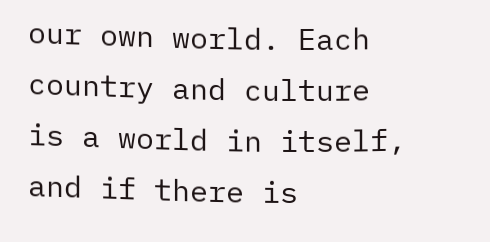our own world. Each country and culture is a world in itself, and if there is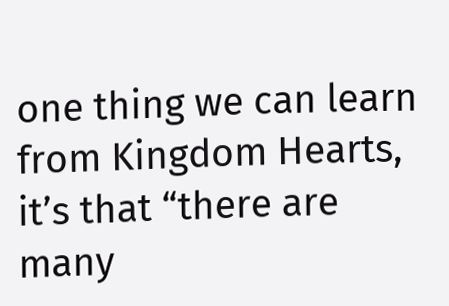one thing we can learn from Kingdom Hearts, it’s that “there are many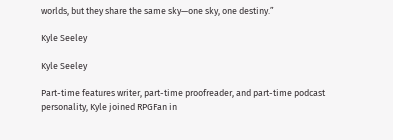worlds, but they share the same sky—one sky, one destiny.”

Kyle Seeley

Kyle Seeley

Part-time features writer, part-time proofreader, and part-time podcast personality, Kyle joined RPGFan in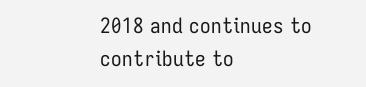2018 and continues to contribute to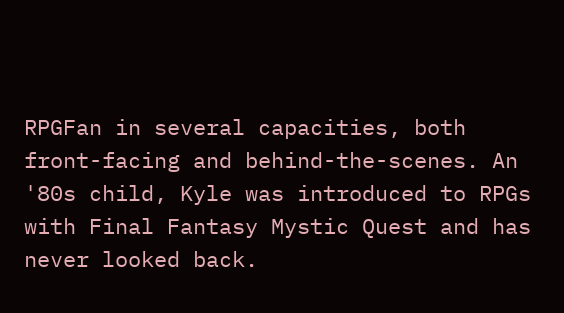RPGFan in several capacities, both front-facing and behind-the-scenes. An '80s child, Kyle was introduced to RPGs with Final Fantasy Mystic Quest and has never looked back.